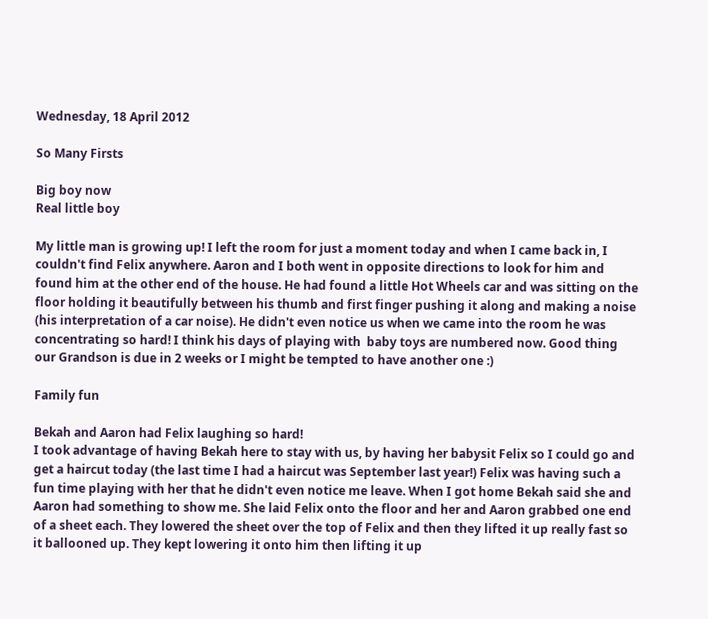Wednesday, 18 April 2012

So Many Firsts

Big boy now
Real little boy

My little man is growing up! I left the room for just a moment today and when I came back in, I couldn't find Felix anywhere. Aaron and I both went in opposite directions to look for him and found him at the other end of the house. He had found a little Hot Wheels car and was sitting on the floor holding it beautifully between his thumb and first finger pushing it along and making a noise (his interpretation of a car noise). He didn't even notice us when we came into the room he was concentrating so hard! I think his days of playing with  baby toys are numbered now. Good thing our Grandson is due in 2 weeks or I might be tempted to have another one :)

Family fun

Bekah and Aaron had Felix laughing so hard!
I took advantage of having Bekah here to stay with us, by having her babysit Felix so I could go and get a haircut today (the last time I had a haircut was September last year!) Felix was having such a fun time playing with her that he didn't even notice me leave. When I got home Bekah said she and Aaron had something to show me. She laid Felix onto the floor and her and Aaron grabbed one end of a sheet each. They lowered the sheet over the top of Felix and then they lifted it up really fast so it ballooned up. They kept lowering it onto him then lifting it up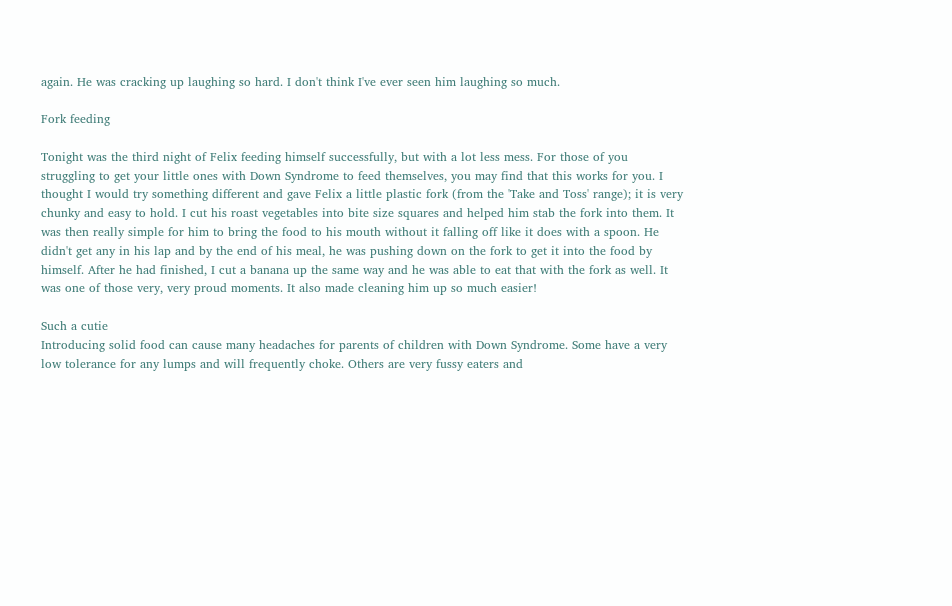again. He was cracking up laughing so hard. I don't think I've ever seen him laughing so much.

Fork feeding

Tonight was the third night of Felix feeding himself successfully, but with a lot less mess. For those of you struggling to get your little ones with Down Syndrome to feed themselves, you may find that this works for you. I thought I would try something different and gave Felix a little plastic fork (from the 'Take and Toss' range); it is very chunky and easy to hold. I cut his roast vegetables into bite size squares and helped him stab the fork into them. It was then really simple for him to bring the food to his mouth without it falling off like it does with a spoon. He didn't get any in his lap and by the end of his meal, he was pushing down on the fork to get it into the food by himself. After he had finished, I cut a banana up the same way and he was able to eat that with the fork as well. It was one of those very, very proud moments. It also made cleaning him up so much easier!

Such a cutie
Introducing solid food can cause many headaches for parents of children with Down Syndrome. Some have a very low tolerance for any lumps and will frequently choke. Others are very fussy eaters and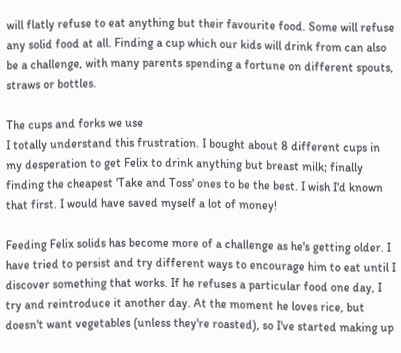will flatly refuse to eat anything but their favourite food. Some will refuse any solid food at all. Finding a cup which our kids will drink from can also be a challenge, with many parents spending a fortune on different spouts, straws or bottles.

The cups and forks we use
I totally understand this frustration. I bought about 8 different cups in my desperation to get Felix to drink anything but breast milk; finally finding the cheapest 'Take and Toss' ones to be the best. I wish I'd known that first. I would have saved myself a lot of money!

Feeding Felix solids has become more of a challenge as he's getting older. I have tried to persist and try different ways to encourage him to eat until I discover something that works. If he refuses a particular food one day, I try and reintroduce it another day. At the moment he loves rice, but doesn't want vegetables (unless they're roasted), so I've started making up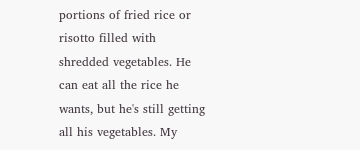portions of fried rice or risotto filled with shredded vegetables. He can eat all the rice he wants, but he's still getting all his vegetables. My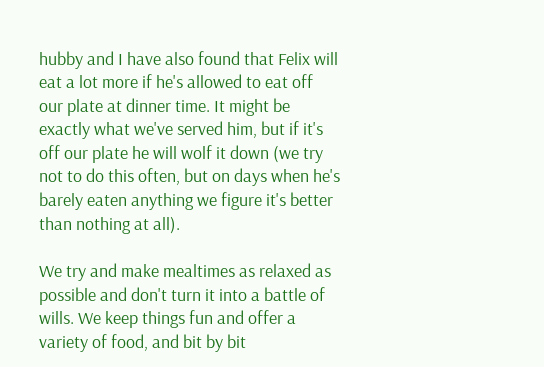hubby and I have also found that Felix will eat a lot more if he's allowed to eat off our plate at dinner time. It might be exactly what we've served him, but if it's off our plate he will wolf it down (we try not to do this often, but on days when he's barely eaten anything we figure it's better than nothing at all).

We try and make mealtimes as relaxed as possible and don't turn it into a battle of wills. We keep things fun and offer a variety of food, and bit by bit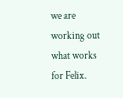we are working out what works for Felix.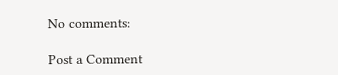No comments:

Post a Comment